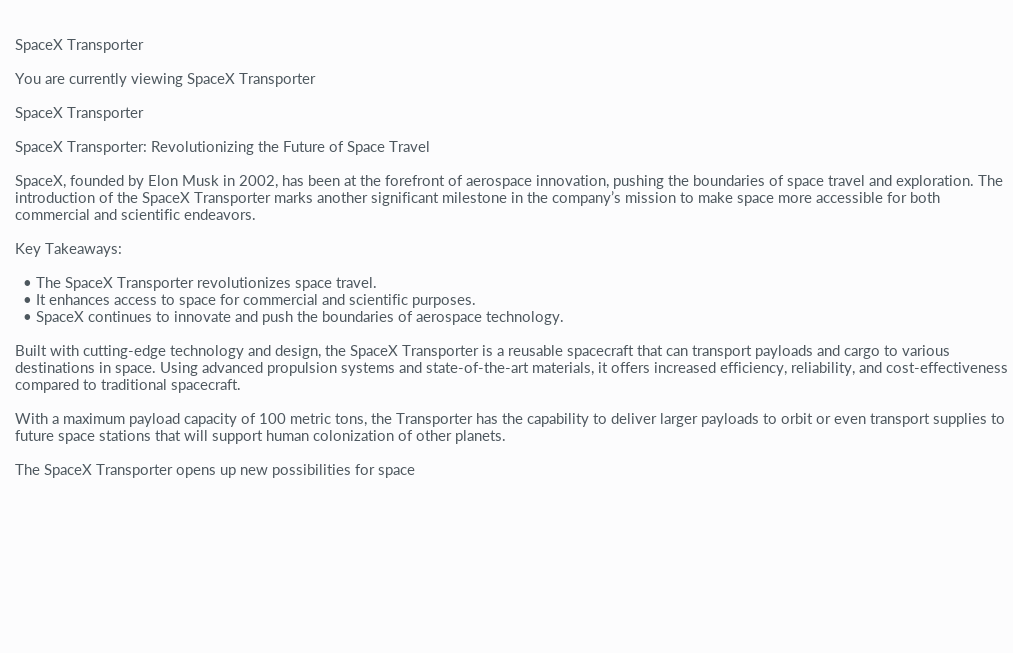SpaceX Transporter

You are currently viewing SpaceX Transporter

SpaceX Transporter

SpaceX Transporter: Revolutionizing the Future of Space Travel

SpaceX, founded by Elon Musk in 2002, has been at the forefront of aerospace innovation, pushing the boundaries of space travel and exploration. The introduction of the SpaceX Transporter marks another significant milestone in the company’s mission to make space more accessible for both commercial and scientific endeavors.

Key Takeaways:

  • The SpaceX Transporter revolutionizes space travel.
  • It enhances access to space for commercial and scientific purposes.
  • SpaceX continues to innovate and push the boundaries of aerospace technology.

Built with cutting-edge technology and design, the SpaceX Transporter is a reusable spacecraft that can transport payloads and cargo to various destinations in space. Using advanced propulsion systems and state-of-the-art materials, it offers increased efficiency, reliability, and cost-effectiveness compared to traditional spacecraft.

With a maximum payload capacity of 100 metric tons, the Transporter has the capability to deliver larger payloads to orbit or even transport supplies to future space stations that will support human colonization of other planets.

The SpaceX Transporter opens up new possibilities for space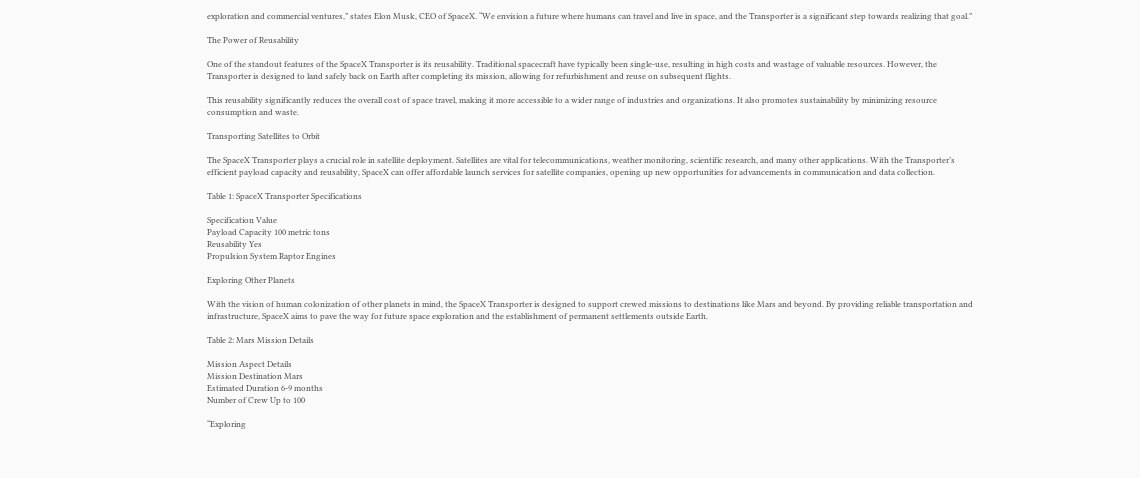exploration and commercial ventures,” states Elon Musk, CEO of SpaceX. “We envision a future where humans can travel and live in space, and the Transporter is a significant step towards realizing that goal.”

The Power of Reusability

One of the standout features of the SpaceX Transporter is its reusability. Traditional spacecraft have typically been single-use, resulting in high costs and wastage of valuable resources. However, the Transporter is designed to land safely back on Earth after completing its mission, allowing for refurbishment and reuse on subsequent flights.

This reusability significantly reduces the overall cost of space travel, making it more accessible to a wider range of industries and organizations. It also promotes sustainability by minimizing resource consumption and waste.

Transporting Satellites to Orbit

The SpaceX Transporter plays a crucial role in satellite deployment. Satellites are vital for telecommunications, weather monitoring, scientific research, and many other applications. With the Transporter’s efficient payload capacity and reusability, SpaceX can offer affordable launch services for satellite companies, opening up new opportunities for advancements in communication and data collection.

Table 1: SpaceX Transporter Specifications

Specification Value
Payload Capacity 100 metric tons
Reusability Yes
Propulsion System Raptor Engines

Exploring Other Planets

With the vision of human colonization of other planets in mind, the SpaceX Transporter is designed to support crewed missions to destinations like Mars and beyond. By providing reliable transportation and infrastructure, SpaceX aims to pave the way for future space exploration and the establishment of permanent settlements outside Earth.

Table 2: Mars Mission Details

Mission Aspect Details
Mission Destination Mars
Estimated Duration 6-9 months
Number of Crew Up to 100

“Exploring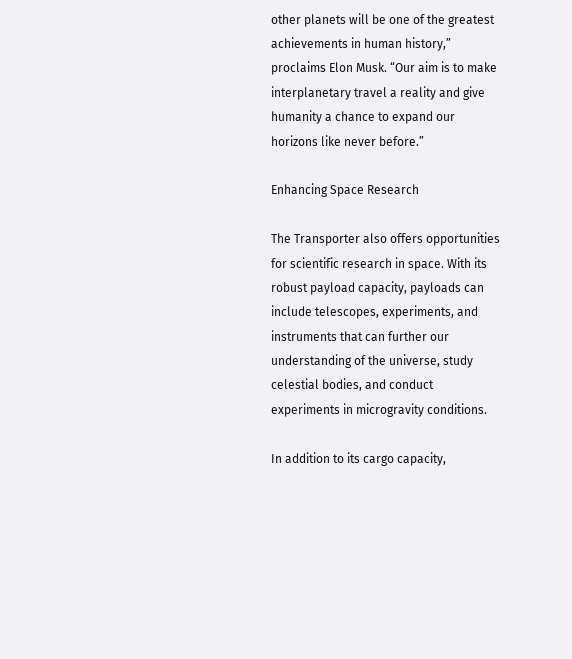other planets will be one of the greatest achievements in human history,” proclaims Elon Musk. “Our aim is to make interplanetary travel a reality and give humanity a chance to expand our horizons like never before.”

Enhancing Space Research

The Transporter also offers opportunities for scientific research in space. With its robust payload capacity, payloads can include telescopes, experiments, and instruments that can further our understanding of the universe, study celestial bodies, and conduct experiments in microgravity conditions.

In addition to its cargo capacity,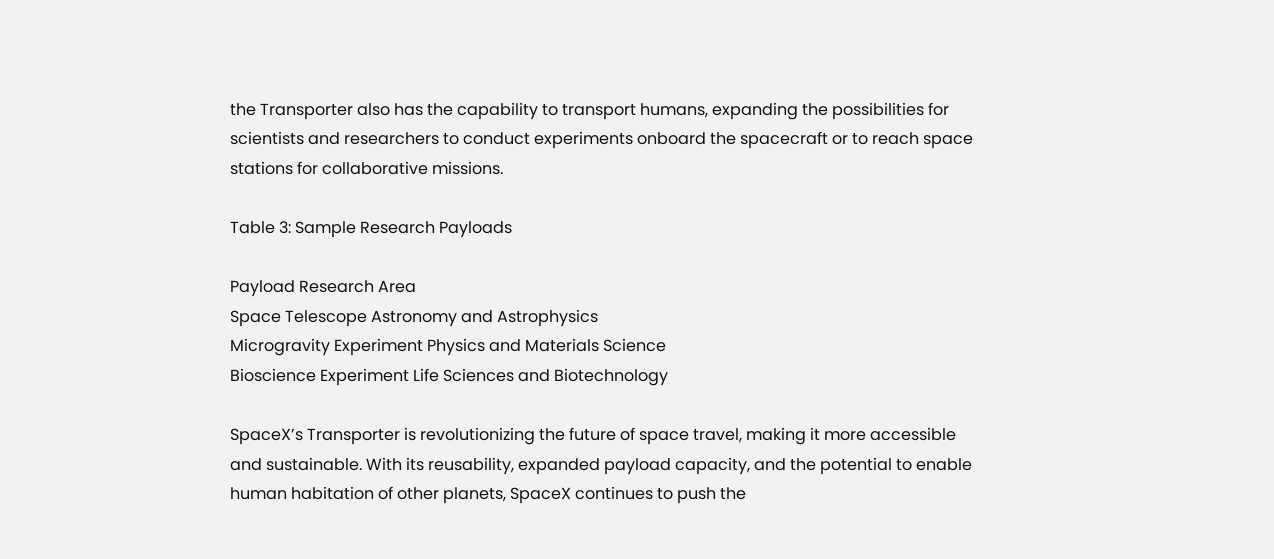the Transporter also has the capability to transport humans, expanding the possibilities for scientists and researchers to conduct experiments onboard the spacecraft or to reach space stations for collaborative missions.

Table 3: Sample Research Payloads

Payload Research Area
Space Telescope Astronomy and Astrophysics
Microgravity Experiment Physics and Materials Science
Bioscience Experiment Life Sciences and Biotechnology

SpaceX’s Transporter is revolutionizing the future of space travel, making it more accessible and sustainable. With its reusability, expanded payload capacity, and the potential to enable human habitation of other planets, SpaceX continues to push the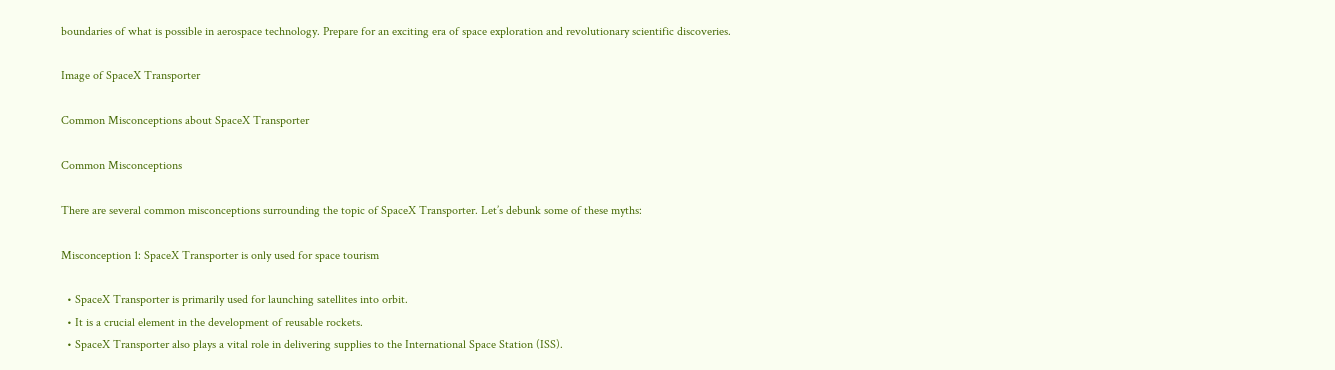boundaries of what is possible in aerospace technology. Prepare for an exciting era of space exploration and revolutionary scientific discoveries.

Image of SpaceX Transporter

Common Misconceptions about SpaceX Transporter

Common Misconceptions

There are several common misconceptions surrounding the topic of SpaceX Transporter. Let’s debunk some of these myths:

Misconception 1: SpaceX Transporter is only used for space tourism

  • SpaceX Transporter is primarily used for launching satellites into orbit.
  • It is a crucial element in the development of reusable rockets.
  • SpaceX Transporter also plays a vital role in delivering supplies to the International Space Station (ISS).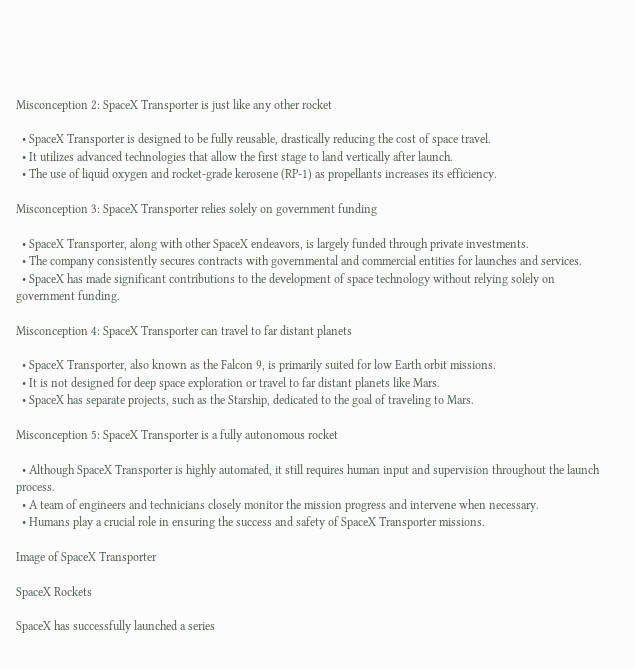Misconception 2: SpaceX Transporter is just like any other rocket

  • SpaceX Transporter is designed to be fully reusable, drastically reducing the cost of space travel.
  • It utilizes advanced technologies that allow the first stage to land vertically after launch.
  • The use of liquid oxygen and rocket-grade kerosene (RP-1) as propellants increases its efficiency.

Misconception 3: SpaceX Transporter relies solely on government funding

  • SpaceX Transporter, along with other SpaceX endeavors, is largely funded through private investments.
  • The company consistently secures contracts with governmental and commercial entities for launches and services.
  • SpaceX has made significant contributions to the development of space technology without relying solely on government funding.

Misconception 4: SpaceX Transporter can travel to far distant planets

  • SpaceX Transporter, also known as the Falcon 9, is primarily suited for low Earth orbit missions.
  • It is not designed for deep space exploration or travel to far distant planets like Mars.
  • SpaceX has separate projects, such as the Starship, dedicated to the goal of traveling to Mars.

Misconception 5: SpaceX Transporter is a fully autonomous rocket

  • Although SpaceX Transporter is highly automated, it still requires human input and supervision throughout the launch process.
  • A team of engineers and technicians closely monitor the mission progress and intervene when necessary.
  • Humans play a crucial role in ensuring the success and safety of SpaceX Transporter missions.

Image of SpaceX Transporter

SpaceX Rockets

SpaceX has successfully launched a series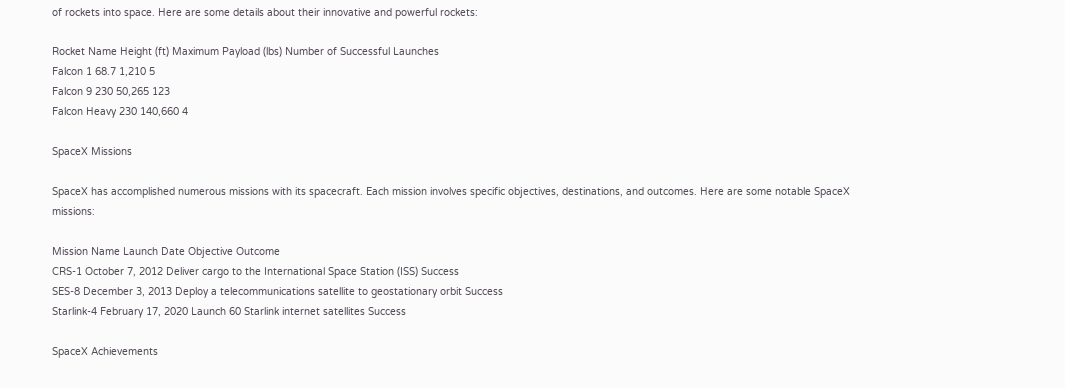of rockets into space. Here are some details about their innovative and powerful rockets:

Rocket Name Height (ft) Maximum Payload (lbs) Number of Successful Launches
Falcon 1 68.7 1,210 5
Falcon 9 230 50,265 123
Falcon Heavy 230 140,660 4

SpaceX Missions

SpaceX has accomplished numerous missions with its spacecraft. Each mission involves specific objectives, destinations, and outcomes. Here are some notable SpaceX missions:

Mission Name Launch Date Objective Outcome
CRS-1 October 7, 2012 Deliver cargo to the International Space Station (ISS) Success
SES-8 December 3, 2013 Deploy a telecommunications satellite to geostationary orbit Success
Starlink-4 February 17, 2020 Launch 60 Starlink internet satellites Success

SpaceX Achievements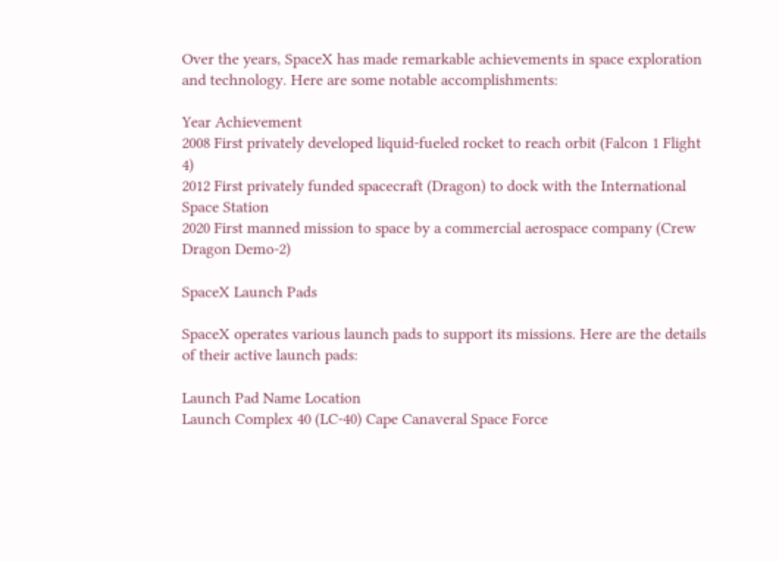Over the years, SpaceX has made remarkable achievements in space exploration and technology. Here are some notable accomplishments:

Year Achievement
2008 First privately developed liquid-fueled rocket to reach orbit (Falcon 1 Flight 4)
2012 First privately funded spacecraft (Dragon) to dock with the International Space Station
2020 First manned mission to space by a commercial aerospace company (Crew Dragon Demo-2)

SpaceX Launch Pads

SpaceX operates various launch pads to support its missions. Here are the details of their active launch pads:

Launch Pad Name Location
Launch Complex 40 (LC-40) Cape Canaveral Space Force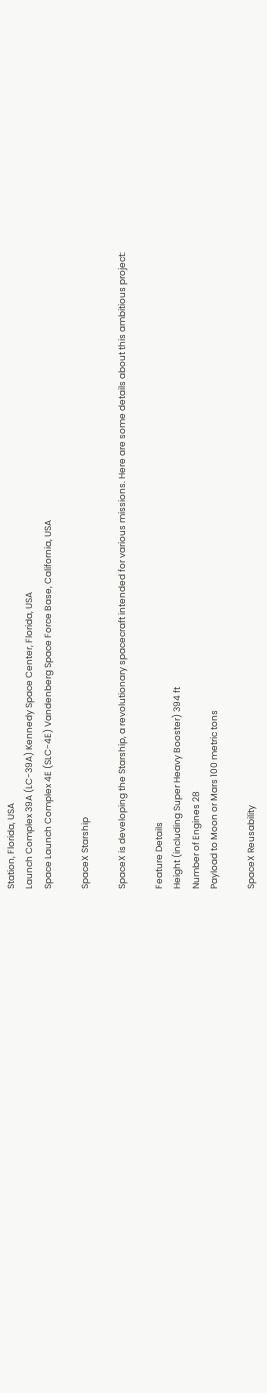Station, Florida, USA
Launch Complex 39A (LC-39A) Kennedy Space Center, Florida, USA
Space Launch Complex 4E (SLC-4E) Vandenberg Space Force Base, California, USA

SpaceX Starship

SpaceX is developing the Starship, a revolutionary spacecraft intended for various missions. Here are some details about this ambitious project:

Feature Details
Height (including Super Heavy Booster) 394 ft
Number of Engines 28
Payload to Moon or Mars 100 metric tons

SpaceX Reusability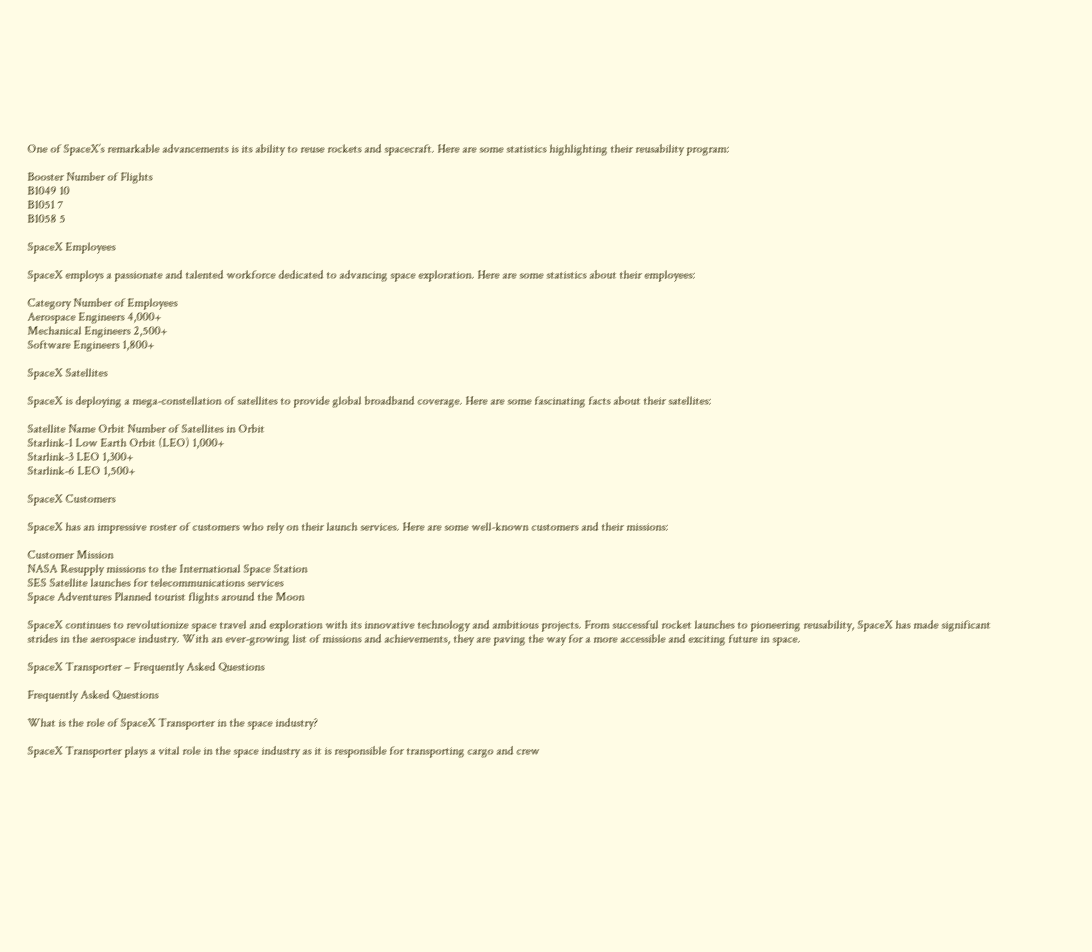One of SpaceX’s remarkable advancements is its ability to reuse rockets and spacecraft. Here are some statistics highlighting their reusability program:

Booster Number of Flights
B1049 10
B1051 7
B1058 5

SpaceX Employees

SpaceX employs a passionate and talented workforce dedicated to advancing space exploration. Here are some statistics about their employees:

Category Number of Employees
Aerospace Engineers 4,000+
Mechanical Engineers 2,500+
Software Engineers 1,800+

SpaceX Satellites

SpaceX is deploying a mega-constellation of satellites to provide global broadband coverage. Here are some fascinating facts about their satellites:

Satellite Name Orbit Number of Satellites in Orbit
Starlink-1 Low Earth Orbit (LEO) 1,000+
Starlink-3 LEO 1,300+
Starlink-6 LEO 1,500+

SpaceX Customers

SpaceX has an impressive roster of customers who rely on their launch services. Here are some well-known customers and their missions:

Customer Mission
NASA Resupply missions to the International Space Station
SES Satellite launches for telecommunications services
Space Adventures Planned tourist flights around the Moon

SpaceX continues to revolutionize space travel and exploration with its innovative technology and ambitious projects. From successful rocket launches to pioneering reusability, SpaceX has made significant strides in the aerospace industry. With an ever-growing list of missions and achievements, they are paving the way for a more accessible and exciting future in space.

SpaceX Transporter – Frequently Asked Questions

Frequently Asked Questions

What is the role of SpaceX Transporter in the space industry?

SpaceX Transporter plays a vital role in the space industry as it is responsible for transporting cargo and crew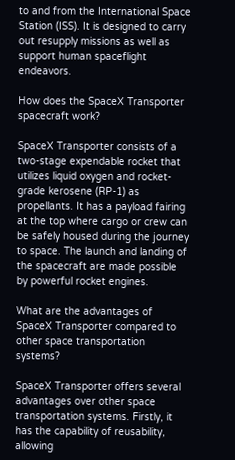to and from the International Space Station (ISS). It is designed to carry out resupply missions as well as support human spaceflight endeavors.

How does the SpaceX Transporter spacecraft work?

SpaceX Transporter consists of a two-stage expendable rocket that utilizes liquid oxygen and rocket-grade kerosene (RP-1) as propellants. It has a payload fairing at the top where cargo or crew can be safely housed during the journey to space. The launch and landing of the spacecraft are made possible by powerful rocket engines.

What are the advantages of SpaceX Transporter compared to other space transportation systems?

SpaceX Transporter offers several advantages over other space transportation systems. Firstly, it has the capability of reusability, allowing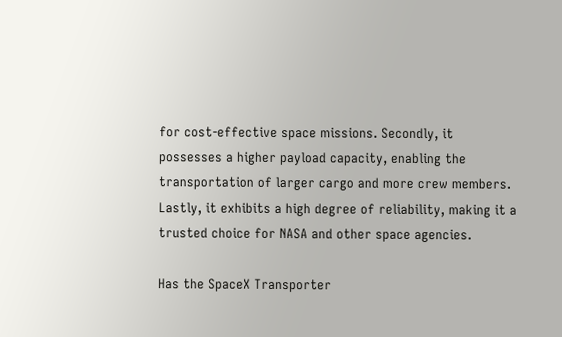for cost-effective space missions. Secondly, it possesses a higher payload capacity, enabling the transportation of larger cargo and more crew members. Lastly, it exhibits a high degree of reliability, making it a trusted choice for NASA and other space agencies.

Has the SpaceX Transporter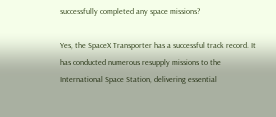successfully completed any space missions?

Yes, the SpaceX Transporter has a successful track record. It has conducted numerous resupply missions to the International Space Station, delivering essential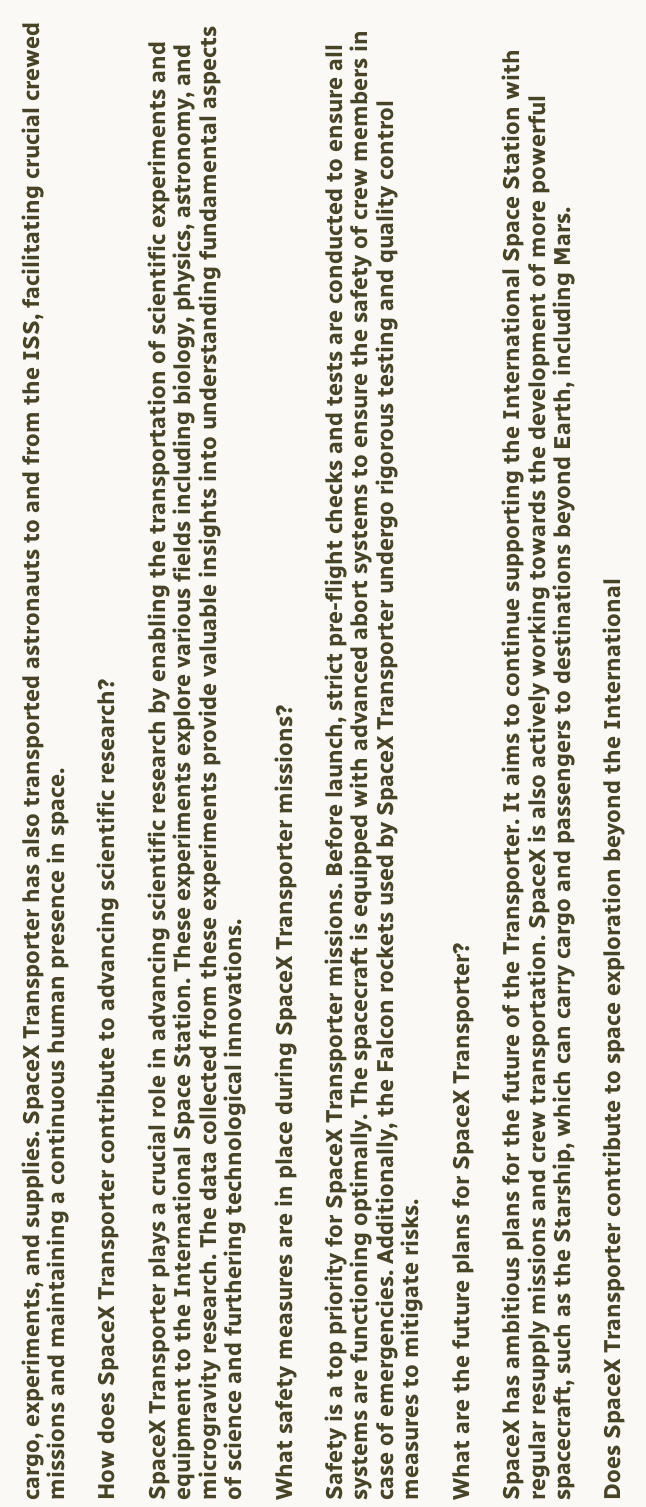cargo, experiments, and supplies. SpaceX Transporter has also transported astronauts to and from the ISS, facilitating crucial crewed missions and maintaining a continuous human presence in space.

How does SpaceX Transporter contribute to advancing scientific research?

SpaceX Transporter plays a crucial role in advancing scientific research by enabling the transportation of scientific experiments and equipment to the International Space Station. These experiments explore various fields including biology, physics, astronomy, and microgravity research. The data collected from these experiments provide valuable insights into understanding fundamental aspects of science and furthering technological innovations.

What safety measures are in place during SpaceX Transporter missions?

Safety is a top priority for SpaceX Transporter missions. Before launch, strict pre-flight checks and tests are conducted to ensure all systems are functioning optimally. The spacecraft is equipped with advanced abort systems to ensure the safety of crew members in case of emergencies. Additionally, the Falcon rockets used by SpaceX Transporter undergo rigorous testing and quality control measures to mitigate risks.

What are the future plans for SpaceX Transporter?

SpaceX has ambitious plans for the future of the Transporter. It aims to continue supporting the International Space Station with regular resupply missions and crew transportation. SpaceX is also actively working towards the development of more powerful spacecraft, such as the Starship, which can carry cargo and passengers to destinations beyond Earth, including Mars.

Does SpaceX Transporter contribute to space exploration beyond the International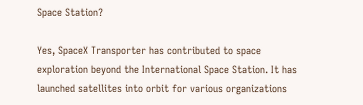Space Station?

Yes, SpaceX Transporter has contributed to space exploration beyond the International Space Station. It has launched satellites into orbit for various organizations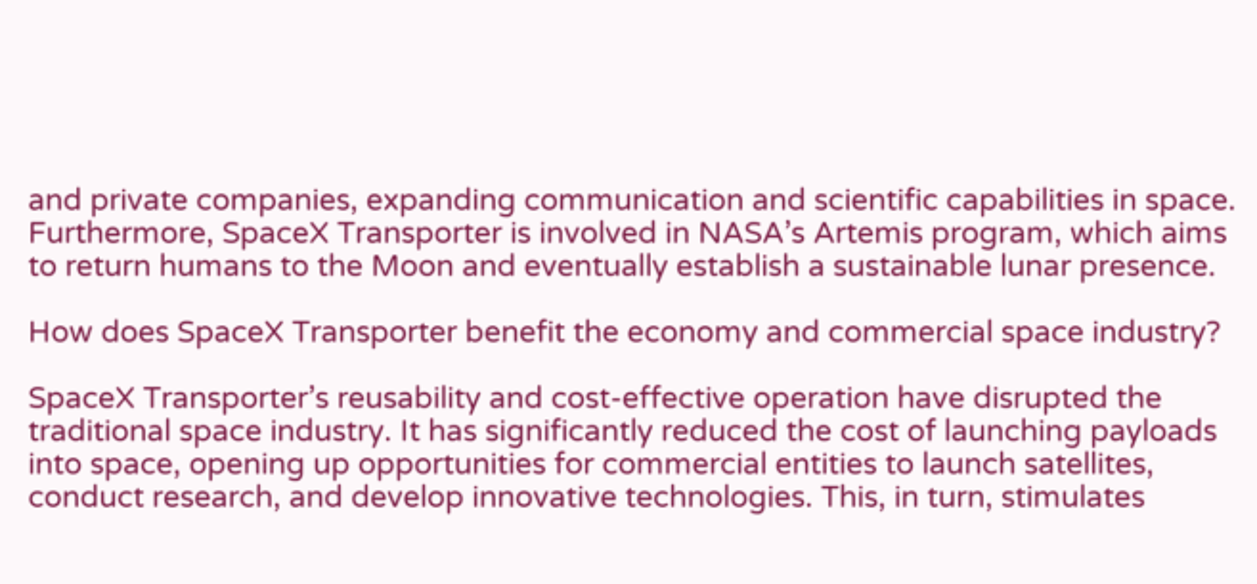and private companies, expanding communication and scientific capabilities in space. Furthermore, SpaceX Transporter is involved in NASA’s Artemis program, which aims to return humans to the Moon and eventually establish a sustainable lunar presence.

How does SpaceX Transporter benefit the economy and commercial space industry?

SpaceX Transporter’s reusability and cost-effective operation have disrupted the traditional space industry. It has significantly reduced the cost of launching payloads into space, opening up opportunities for commercial entities to launch satellites, conduct research, and develop innovative technologies. This, in turn, stimulates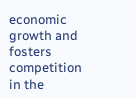economic growth and fosters competition in the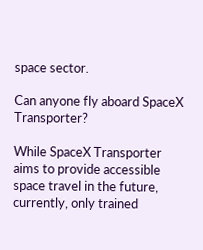space sector.

Can anyone fly aboard SpaceX Transporter?

While SpaceX Transporter aims to provide accessible space travel in the future, currently, only trained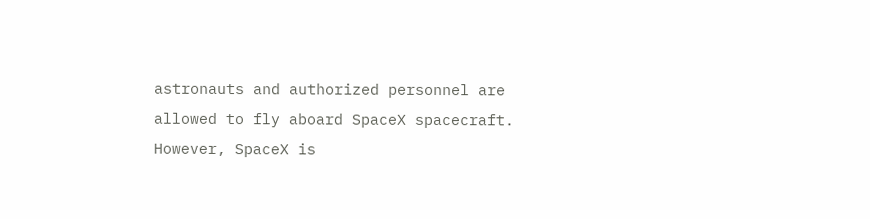astronauts and authorized personnel are allowed to fly aboard SpaceX spacecraft. However, SpaceX is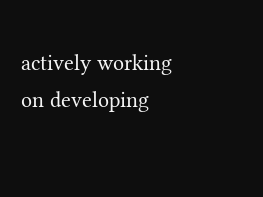actively working on developing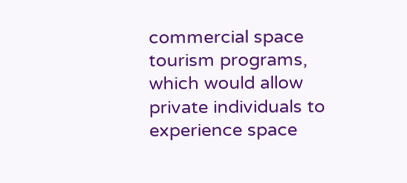commercial space tourism programs, which would allow private individuals to experience space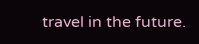travel in the future.